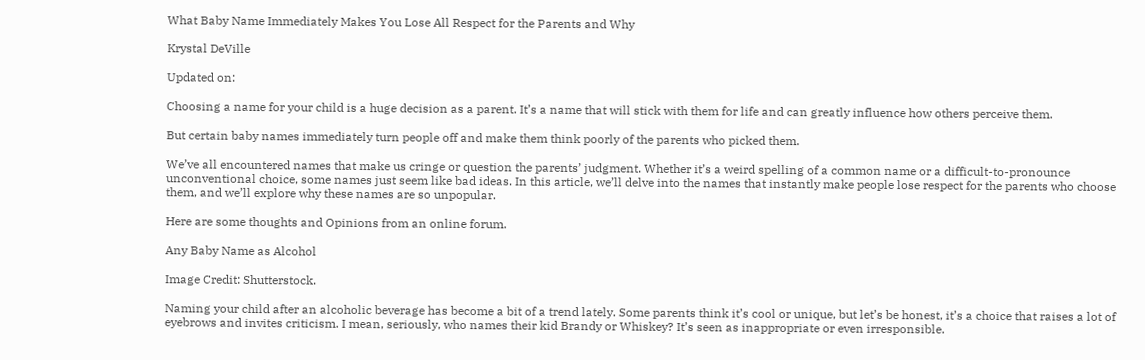What Baby Name Immediately Makes You Lose All Respect for the Parents and Why

Krystal DeVille

Updated on:

Choosing a name for your child is a huge decision as a parent. It’s a name that will stick with them for life and can greatly influence how others perceive them.

But certain baby names immediately turn people off and make them think poorly of the parents who picked them.

We’ve all encountered names that make us cringe or question the parents’ judgment. Whether it’s a weird spelling of a common name or a difficult-to-pronounce unconventional choice, some names just seem like bad ideas. In this article, we’ll delve into the names that instantly make people lose respect for the parents who choose them, and we’ll explore why these names are so unpopular.

Here are some thoughts and Opinions from an online forum.

Any Baby Name as Alcohol

Image Credit: Shutterstock.

Naming your child after an alcoholic beverage has become a bit of a trend lately. Some parents think it’s cool or unique, but let’s be honest, it’s a choice that raises a lot of eyebrows and invites criticism. I mean, seriously, who names their kid Brandy or Whiskey? It’s seen as inappropriate or even irresponsible.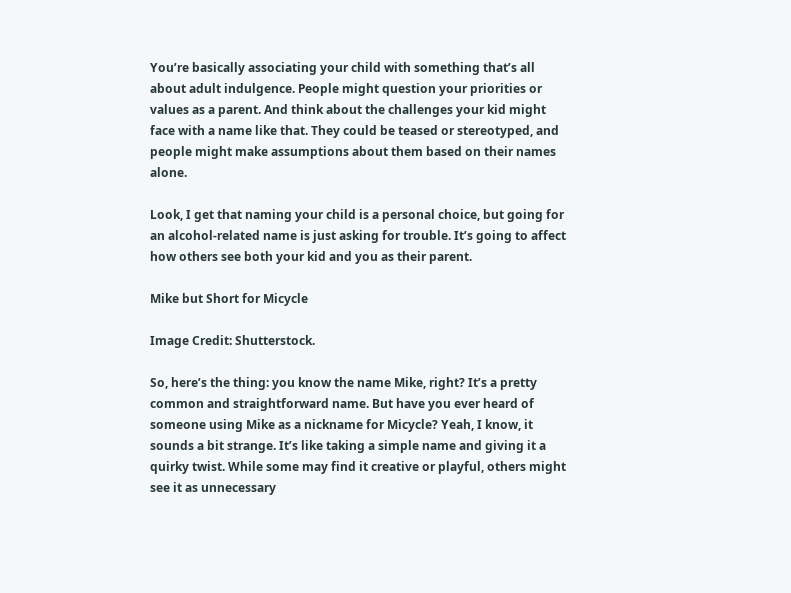You’re basically associating your child with something that’s all about adult indulgence. People might question your priorities or values as a parent. And think about the challenges your kid might face with a name like that. They could be teased or stereotyped, and people might make assumptions about them based on their names alone.

Look, I get that naming your child is a personal choice, but going for an alcohol-related name is just asking for trouble. It’s going to affect how others see both your kid and you as their parent.

Mike but Short for Micycle

Image Credit: Shutterstock.

So, here’s the thing: you know the name Mike, right? It’s a pretty common and straightforward name. But have you ever heard of someone using Mike as a nickname for Micycle? Yeah, I know, it sounds a bit strange. It’s like taking a simple name and giving it a quirky twist. While some may find it creative or playful, others might see it as unnecessary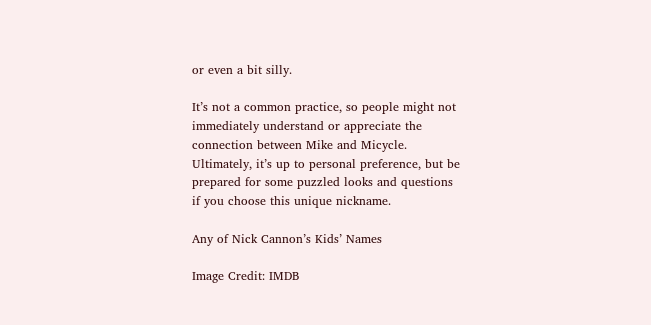or even a bit silly.

It’s not a common practice, so people might not immediately understand or appreciate the connection between Mike and Micycle. Ultimately, it’s up to personal preference, but be prepared for some puzzled looks and questions if you choose this unique nickname.

Any of Nick Cannon’s Kids’ Names

Image Credit: IMDB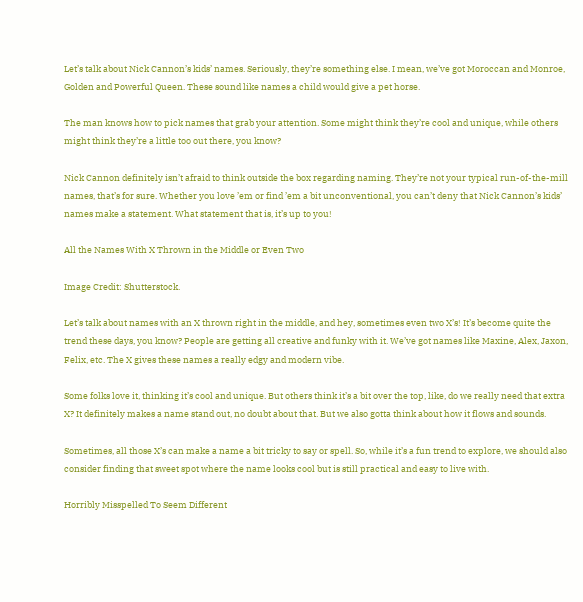Let’s talk about Nick Cannon’s kids’ names. Seriously, they’re something else. I mean, we’ve got Moroccan and Monroe, Golden and Powerful Queen. These sound like names a child would give a pet horse.

The man knows how to pick names that grab your attention. Some might think they’re cool and unique, while others might think they’re a little too out there, you know?

Nick Cannon definitely isn’t afraid to think outside the box regarding naming. They’re not your typical run-of-the-mill names, that’s for sure. Whether you love ’em or find ’em a bit unconventional, you can’t deny that Nick Cannon’s kids’ names make a statement. What statement that is, it’s up to you!

All the Names With X Thrown in the Middle or Even Two

Image Credit: Shutterstock.

Let’s talk about names with an X thrown right in the middle, and hey, sometimes even two X’s! It’s become quite the trend these days, you know? People are getting all creative and funky with it. We’ve got names like Maxine, Alex, Jaxon, Felix, etc. The X gives these names a really edgy and modern vibe.

Some folks love it, thinking it’s cool and unique. But others think it’s a bit over the top, like, do we really need that extra X? It definitely makes a name stand out, no doubt about that. But we also gotta think about how it flows and sounds.

Sometimes, all those X’s can make a name a bit tricky to say or spell. So, while it’s a fun trend to explore, we should also consider finding that sweet spot where the name looks cool but is still practical and easy to live with.

Horribly Misspelled To Seem Different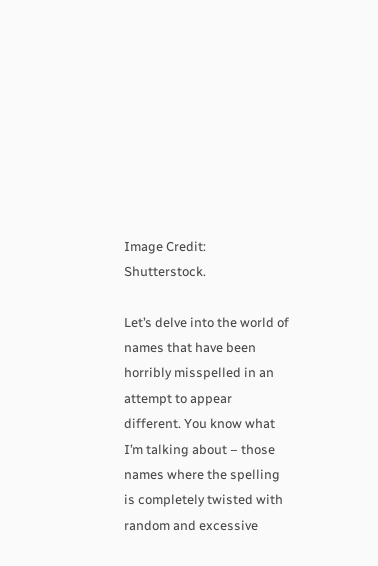Image Credit: Shutterstock.

Let’s delve into the world of names that have been horribly misspelled in an attempt to appear different. You know what I’m talking about – those names where the spelling is completely twisted with random and excessive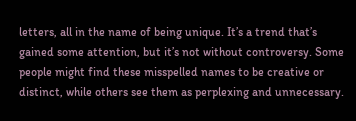letters, all in the name of being unique. It’s a trend that’s gained some attention, but it’s not without controversy. Some people might find these misspelled names to be creative or distinct, while others see them as perplexing and unnecessary.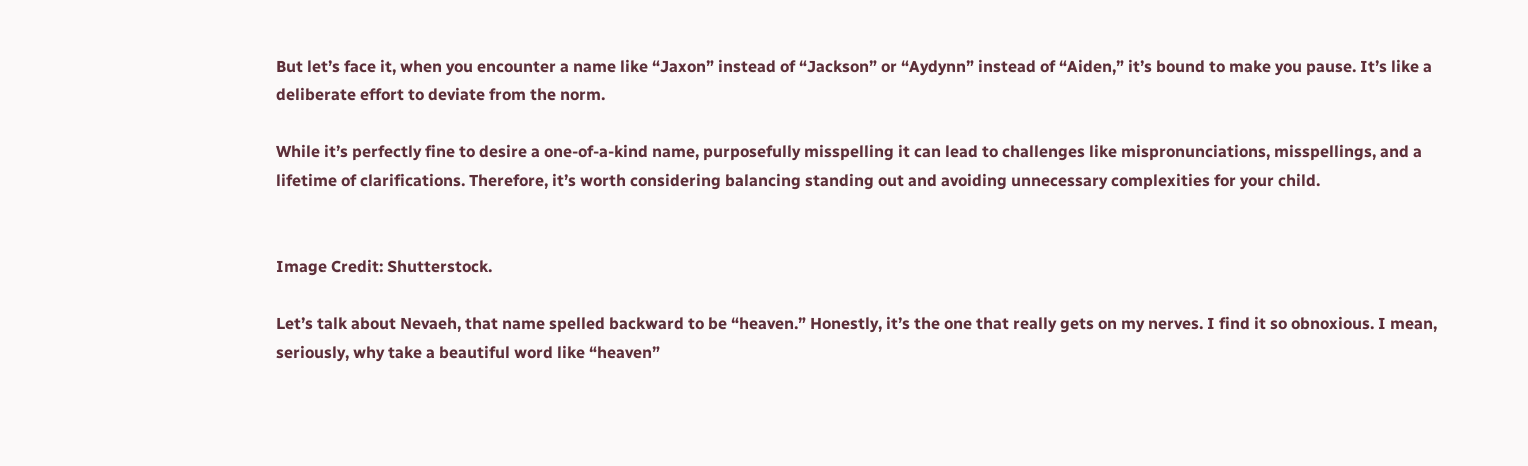But let’s face it, when you encounter a name like “Jaxon” instead of “Jackson” or “Aydynn” instead of “Aiden,” it’s bound to make you pause. It’s like a deliberate effort to deviate from the norm.

While it’s perfectly fine to desire a one-of-a-kind name, purposefully misspelling it can lead to challenges like mispronunciations, misspellings, and a lifetime of clarifications. Therefore, it’s worth considering balancing standing out and avoiding unnecessary complexities for your child.


Image Credit: Shutterstock.

Let’s talk about Nevaeh, that name spelled backward to be “heaven.” Honestly, it’s the one that really gets on my nerves. I find it so obnoxious. I mean, seriously, why take a beautiful word like “heaven”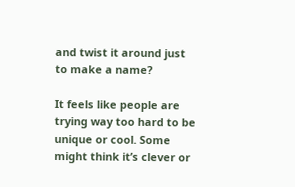and twist it around just to make a name?

It feels like people are trying way too hard to be unique or cool. Some might think it’s clever or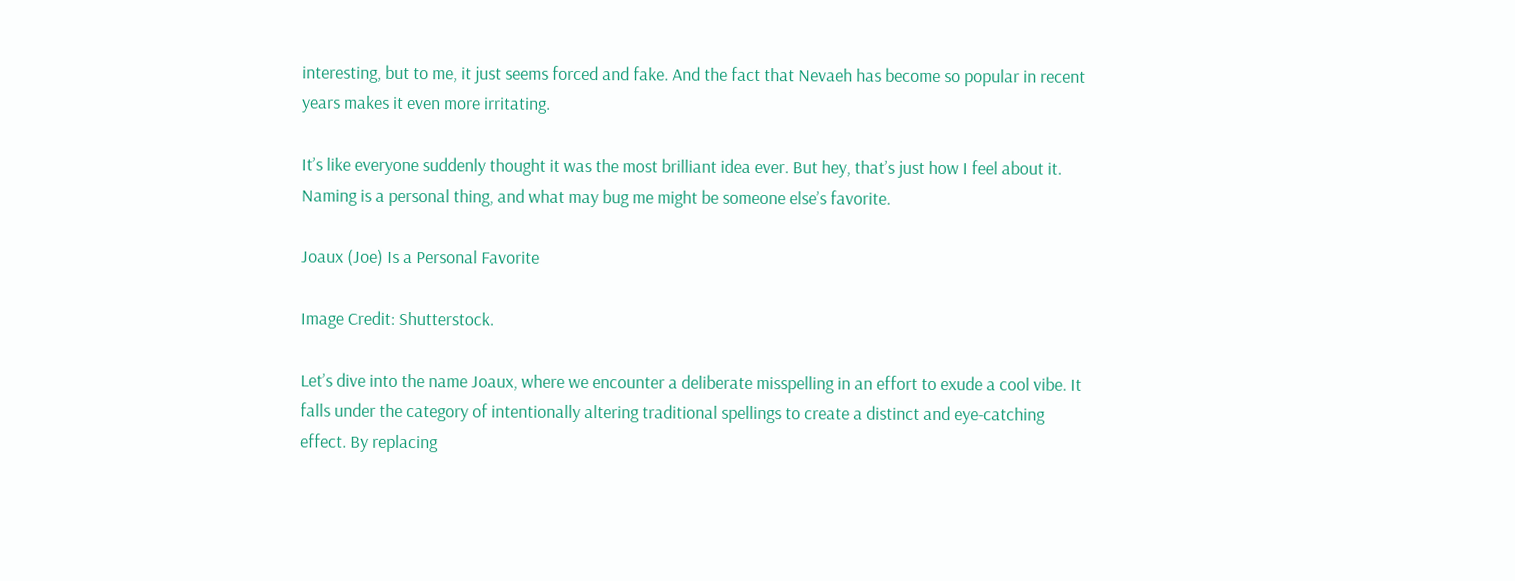interesting, but to me, it just seems forced and fake. And the fact that Nevaeh has become so popular in recent years makes it even more irritating.

It’s like everyone suddenly thought it was the most brilliant idea ever. But hey, that’s just how I feel about it. Naming is a personal thing, and what may bug me might be someone else’s favorite.

Joaux (Joe) Is a Personal Favorite

Image Credit: Shutterstock.

Let’s dive into the name Joaux, where we encounter a deliberate misspelling in an effort to exude a cool vibe. It falls under the category of intentionally altering traditional spellings to create a distinct and eye-catching effect. By replacing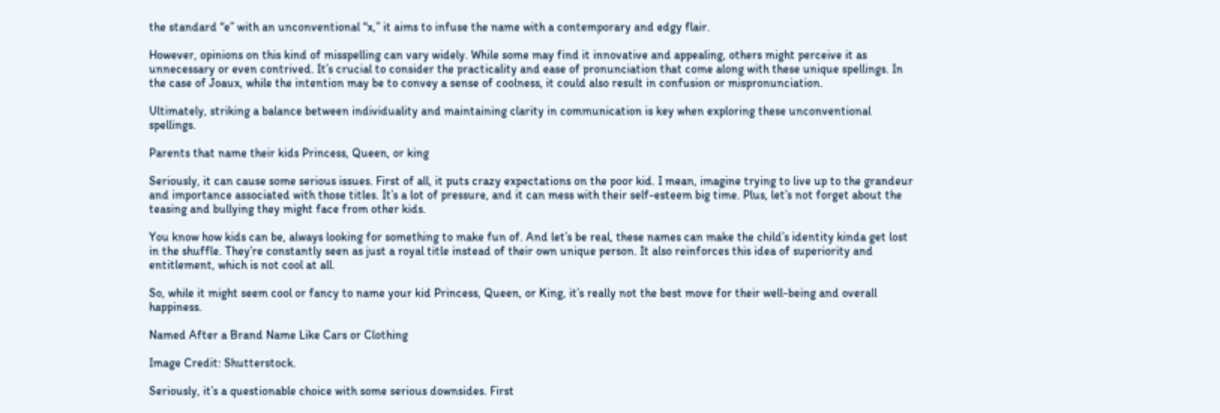the standard “e” with an unconventional “x,” it aims to infuse the name with a contemporary and edgy flair.

However, opinions on this kind of misspelling can vary widely. While some may find it innovative and appealing, others might perceive it as unnecessary or even contrived. It’s crucial to consider the practicality and ease of pronunciation that come along with these unique spellings. In the case of Joaux, while the intention may be to convey a sense of coolness, it could also result in confusion or mispronunciation.

Ultimately, striking a balance between individuality and maintaining clarity in communication is key when exploring these unconventional spellings.

Parents that name their kids Princess, Queen, or king

Seriously, it can cause some serious issues. First of all, it puts crazy expectations on the poor kid. I mean, imagine trying to live up to the grandeur and importance associated with those titles. It’s a lot of pressure, and it can mess with their self-esteem big time. Plus, let’s not forget about the teasing and bullying they might face from other kids.

You know how kids can be, always looking for something to make fun of. And let’s be real, these names can make the child’s identity kinda get lost in the shuffle. They’re constantly seen as just a royal title instead of their own unique person. It also reinforces this idea of superiority and entitlement, which is not cool at all.

So, while it might seem cool or fancy to name your kid Princess, Queen, or King, it’s really not the best move for their well-being and overall happiness.

Named After a Brand Name Like Cars or Clothing

Image Credit: Shutterstock.

Seriously, it’s a questionable choice with some serious downsides. First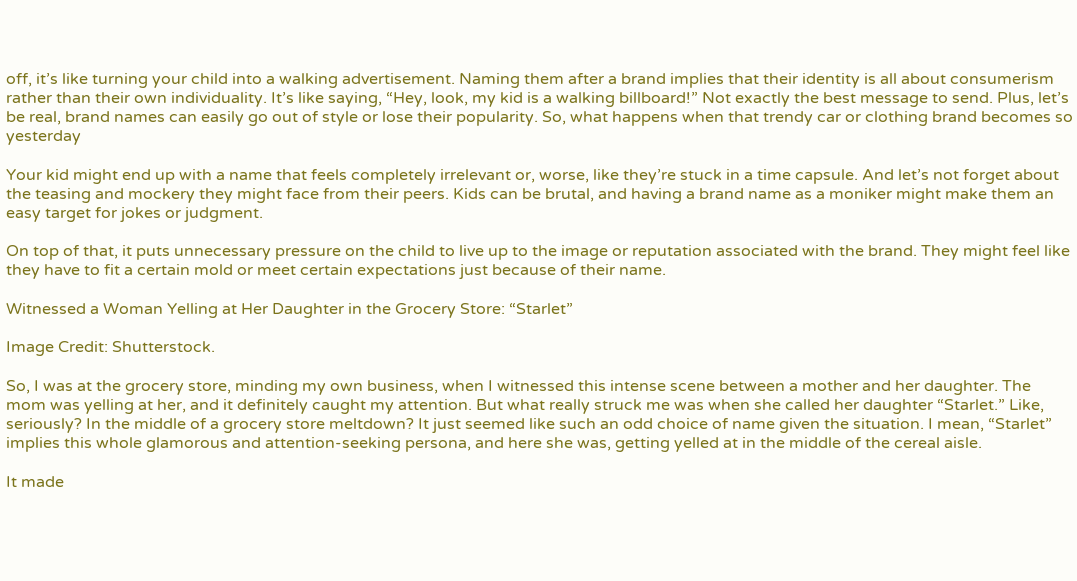off, it’s like turning your child into a walking advertisement. Naming them after a brand implies that their identity is all about consumerism rather than their own individuality. It’s like saying, “Hey, look, my kid is a walking billboard!” Not exactly the best message to send. Plus, let’s be real, brand names can easily go out of style or lose their popularity. So, what happens when that trendy car or clothing brand becomes so yesterday

Your kid might end up with a name that feels completely irrelevant or, worse, like they’re stuck in a time capsule. And let’s not forget about the teasing and mockery they might face from their peers. Kids can be brutal, and having a brand name as a moniker might make them an easy target for jokes or judgment.

On top of that, it puts unnecessary pressure on the child to live up to the image or reputation associated with the brand. They might feel like they have to fit a certain mold or meet certain expectations just because of their name.

Witnessed a Woman Yelling at Her Daughter in the Grocery Store: “Starlet”

Image Credit: Shutterstock.

So, I was at the grocery store, minding my own business, when I witnessed this intense scene between a mother and her daughter. The mom was yelling at her, and it definitely caught my attention. But what really struck me was when she called her daughter “Starlet.” Like, seriously? In the middle of a grocery store meltdown? It just seemed like such an odd choice of name given the situation. I mean, “Starlet” implies this whole glamorous and attention-seeking persona, and here she was, getting yelled at in the middle of the cereal aisle.

It made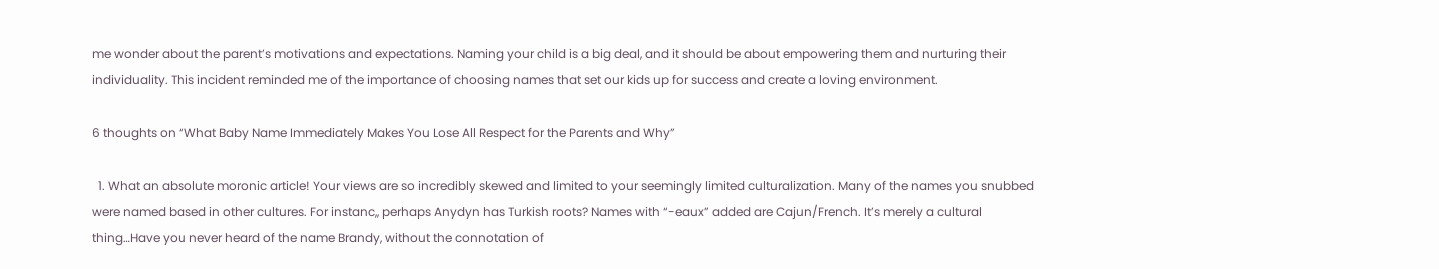me wonder about the parent’s motivations and expectations. Naming your child is a big deal, and it should be about empowering them and nurturing their individuality. This incident reminded me of the importance of choosing names that set our kids up for success and create a loving environment.

6 thoughts on “What Baby Name Immediately Makes You Lose All Respect for the Parents and Why”

  1. What an absolute moronic article! Your views are so incredibly skewed and limited to your seemingly limited culturalization. Many of the names you snubbed were named based in other cultures. For instanc,, perhaps Anydyn has Turkish roots? Names with “-eaux” added are Cajun/French. It’s merely a cultural thing…Have you never heard of the name Brandy, without the connotation of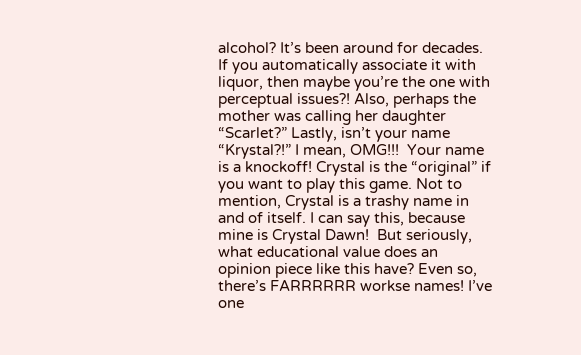alcohol? It’s been around for decades. If you automatically associate it with liquor, then maybe you’re the one with perceptual issues?! Also, perhaps the mother was calling her daughter “Scarlet?” Lastly, isn’t your name “Krystal?!” I mean, OMG!!!  Your name is a knockoff! Crystal is the “original” if you want to play this game. Not to mention, Crystal is a trashy name in and of itself. I can say this, because mine is Crystal Dawn!  But seriously, what educational value does an opinion piece like this have? Even so, there’s FARRRRRR workse names! I’ve one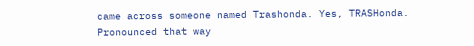came across someone named Trashonda. Yes, TRASHonda. Pronounced that way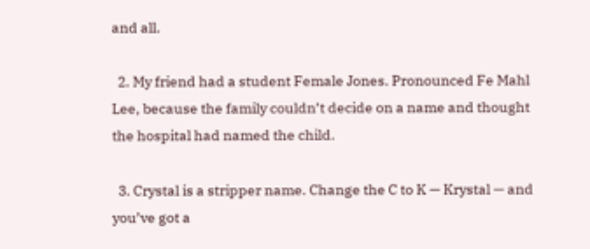and all.

  2. My friend had a student Female Jones. Pronounced Fe Mahl Lee, because the family couldn’t decide on a name and thought the hospital had named the child.

  3. Crystal is a stripper name. Change the C to K — Krystal — and you’ve got a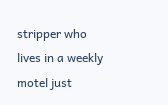stripper who lives in a weekly motel just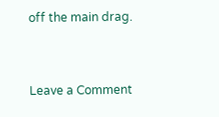off the main drag.


Leave a Comment